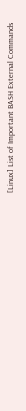[Linux] List of Important BASH External Commands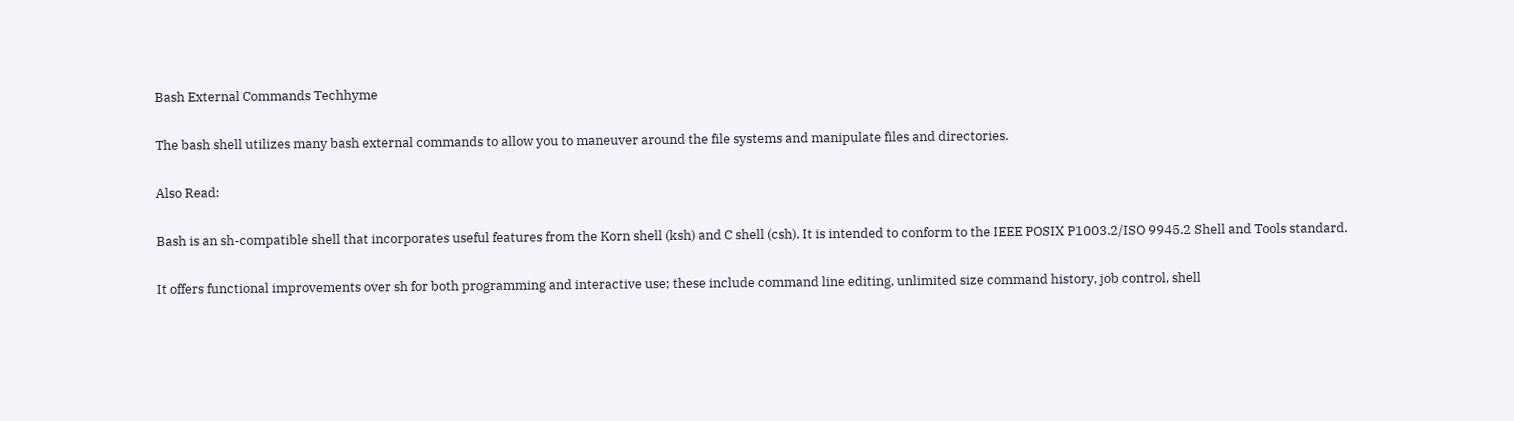Bash External Commands Techhyme

The bash shell utilizes many bash external commands to allow you to maneuver around the file systems and manipulate files and directories.

Also Read:

Bash is an sh-compatible shell that incorporates useful features from the Korn shell (ksh) and C shell (csh). It is intended to conform to the IEEE POSIX P1003.2/ISO 9945.2 Shell and Tools standard.

It offers functional improvements over sh for both programming and interactive use; these include command line editing, unlimited size command history, job control, shell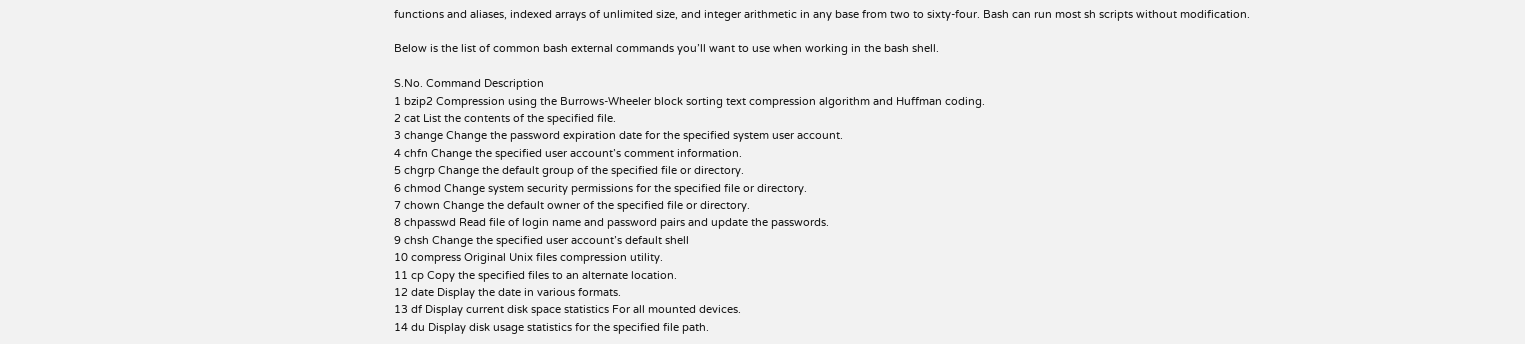functions and aliases, indexed arrays of unlimited size, and integer arithmetic in any base from two to sixty-four. Bash can run most sh scripts without modification.

Below is the list of common bash external commands you’ll want to use when working in the bash shell.

S.No. Command Description
1 bzip2 Compression using the Burrows-Wheeler block sorting text compression algorithm and Huffman coding.
2 cat List the contents of the specified file.
3 change Change the password expiration date for the specified system user account.
4 chfn Change the specified user account’s comment information.
5 chgrp Change the default group of the specified file or directory.
6 chmod Change system security permissions for the specified file or directory.
7 chown Change the default owner of the specified file or directory.
8 chpasswd Read file of login name and password pairs and update the passwords.
9 chsh Change the specified user account’s default shell
10 compress Original Unix files compression utility.
11 cp Copy the specified files to an alternate location.
12 date Display the date in various formats.
13 df Display current disk space statistics For all mounted devices.
14 du Display disk usage statistics for the specified file path.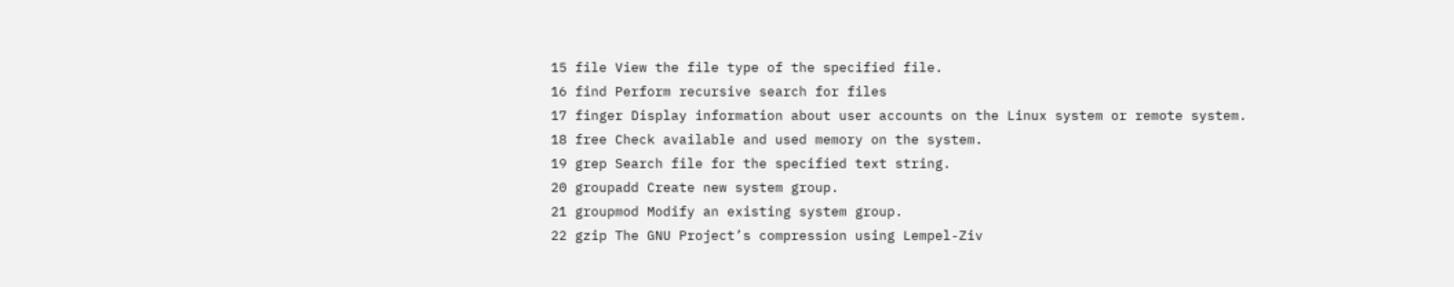15 file View the file type of the specified file.
16 find Perform recursive search for files
17 finger Display information about user accounts on the Linux system or remote system.
18 free Check available and used memory on the system.
19 grep Search file for the specified text string.
20 groupadd Create new system group.
21 groupmod Modify an existing system group.
22 gzip The GNU Project’s compression using Lempel-Ziv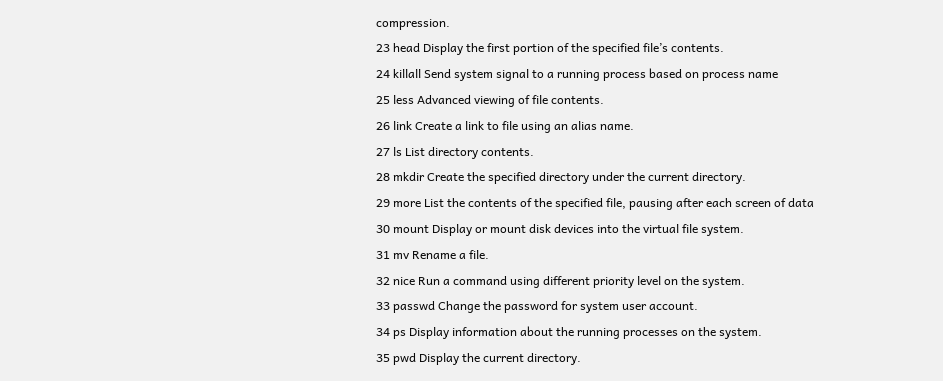compression.
23 head Display the first portion of the specified file’s contents.
24 killall Send system signal to a running process based on process name
25 less Advanced viewing of file contents.
26 link Create a link to file using an alias name.
27 ls List directory contents.
28 mkdir Create the specified directory under the current directory.
29 more List the contents of the specified file, pausing after each screen of data
30 mount Display or mount disk devices into the virtual file system.
31 mv Rename a file.
32 nice Run a command using different priority level on the system.
33 passwd Change the password for system user account.
34 ps Display information about the running processes on the system.
35 pwd Display the current directory.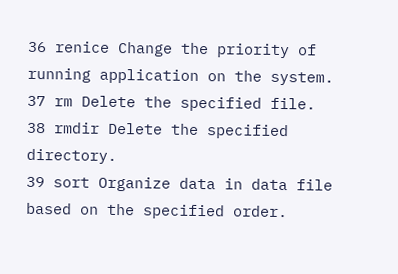36 renice Change the priority of running application on the system.
37 rm Delete the specified file.
38 rmdir Delete the specified directory.
39 sort Organize data in data file based on the specified order.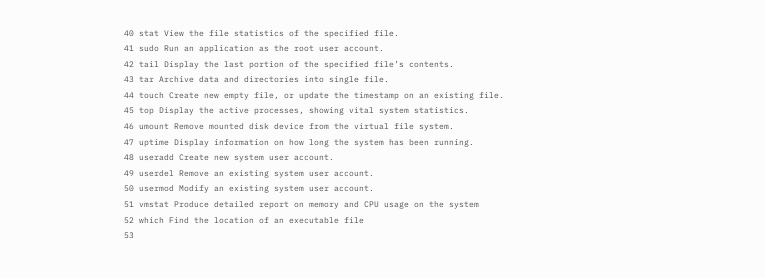40 stat View the file statistics of the specified file.
41 sudo Run an application as the root user account.
42 tail Display the last portion of the specified file’s contents.
43 tar Archive data and directories into single file.
44 touch Create new empty file, or update the timestamp on an existing file.
45 top Display the active processes, showing vital system statistics.
46 umount Remove mounted disk device from the virtual file system.
47 uptime Display information on how long the system has been running.
48 useradd Create new system user account.
49 userdel Remove an existing system user account.
50 usermod Modify an existing system user account.
51 vmstat Produce detailed report on memory and CPU usage on the system
52 which Find the location of an executable file
53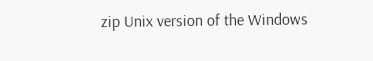zip Unix version of the Windows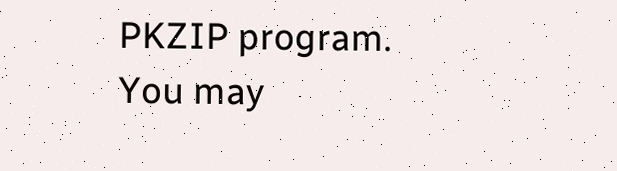PKZIP program.
You may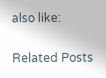also like:

Related Posts